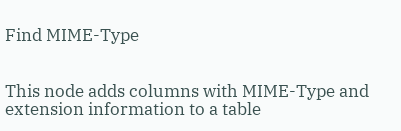Find MIME-Type


This node adds columns with MIME-Type and extension information to a table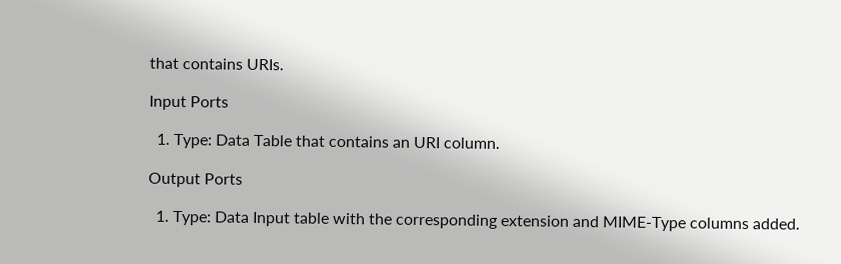that contains URIs.

Input Ports

  1. Type: Data Table that contains an URI column.

Output Ports

  1. Type: Data Input table with the corresponding extension and MIME-Type columns added.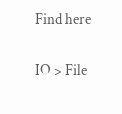Find here

IO > File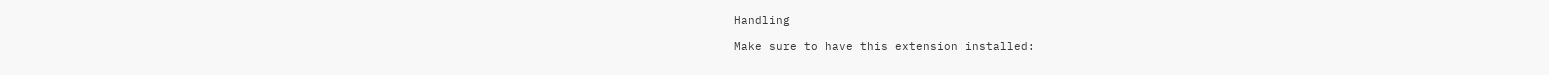Handling

Make sure to have this extension installed: